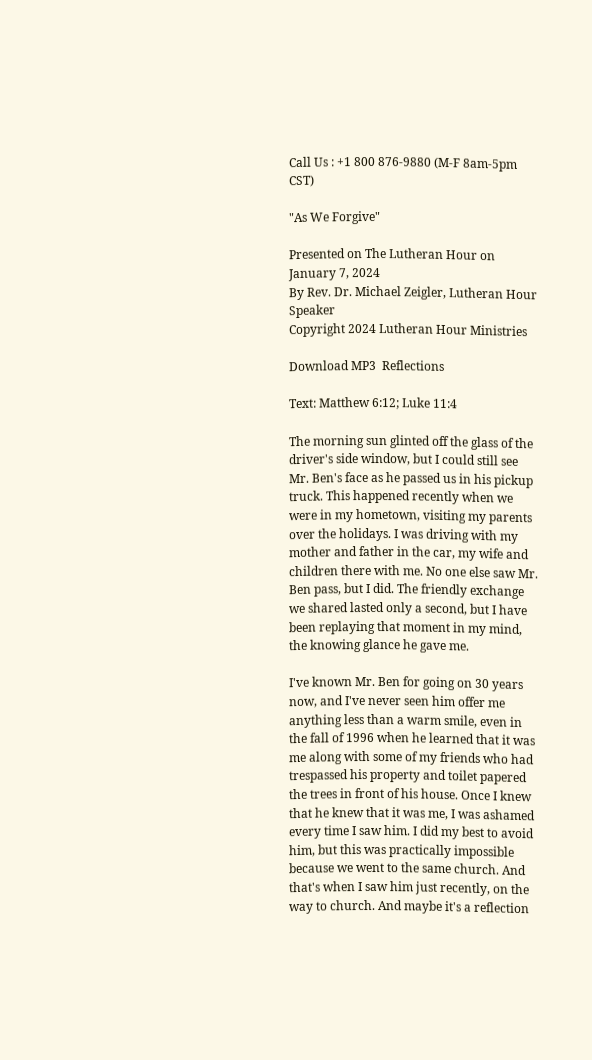Call Us : +1 800 876-9880 (M-F 8am-5pm CST)

"As We Forgive"

Presented on The Lutheran Hour on January 7, 2024
By Rev. Dr. Michael Zeigler, Lutheran Hour Speaker
Copyright 2024 Lutheran Hour Ministries

Download MP3  Reflections

Text: Matthew 6:12; Luke 11:4

The morning sun glinted off the glass of the driver's side window, but I could still see Mr. Ben's face as he passed us in his pickup truck. This happened recently when we were in my hometown, visiting my parents over the holidays. I was driving with my mother and father in the car, my wife and children there with me. No one else saw Mr. Ben pass, but I did. The friendly exchange we shared lasted only a second, but I have been replaying that moment in my mind, the knowing glance he gave me.

I've known Mr. Ben for going on 30 years now, and I've never seen him offer me anything less than a warm smile, even in the fall of 1996 when he learned that it was me along with some of my friends who had trespassed his property and toilet papered the trees in front of his house. Once I knew that he knew that it was me, I was ashamed every time I saw him. I did my best to avoid him, but this was practically impossible because we went to the same church. And that's when I saw him just recently, on the way to church. And maybe it's a reflection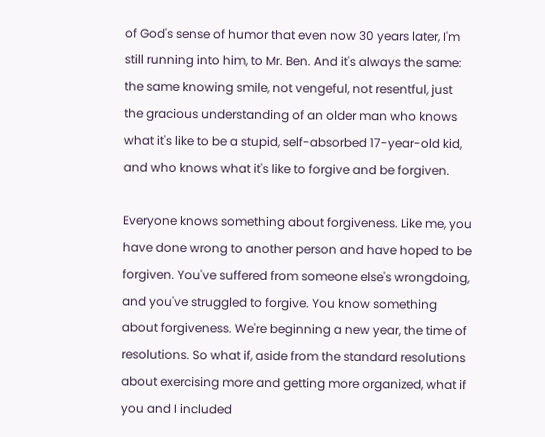of God's sense of humor that even now 30 years later, I'm still running into him, to Mr. Ben. And it's always the same: the same knowing smile, not vengeful, not resentful, just the gracious understanding of an older man who knows what it's like to be a stupid, self-absorbed 17-year-old kid, and who knows what it's like to forgive and be forgiven.

Everyone knows something about forgiveness. Like me, you have done wrong to another person and have hoped to be forgiven. You've suffered from someone else's wrongdoing, and you've struggled to forgive. You know something about forgiveness. We're beginning a new year, the time of resolutions. So what if, aside from the standard resolutions about exercising more and getting more organized, what if you and I included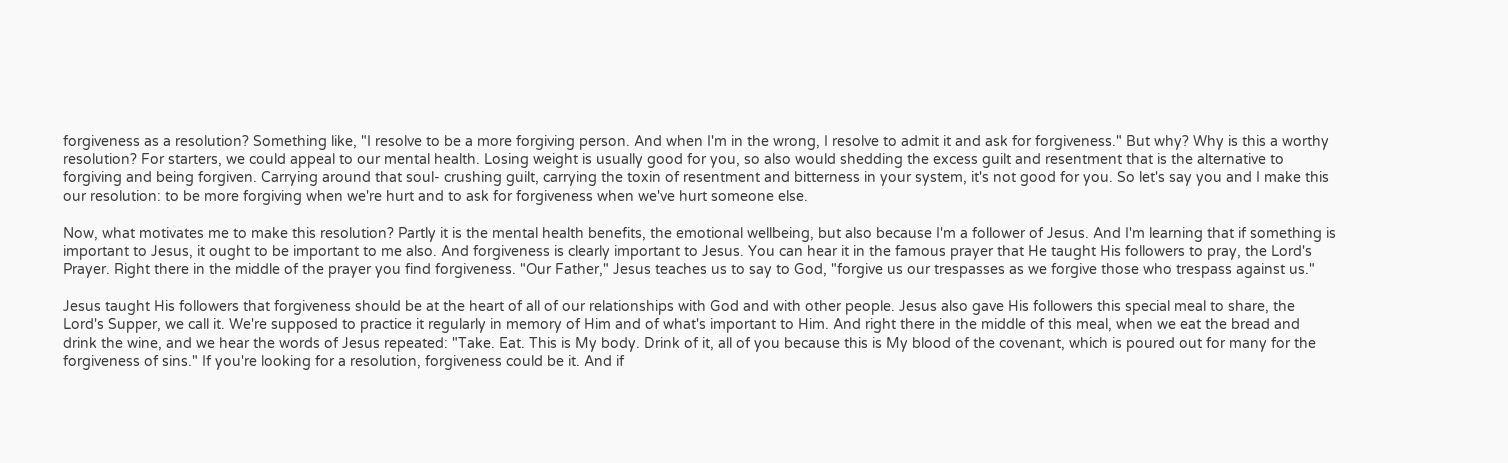forgiveness as a resolution? Something like, "I resolve to be a more forgiving person. And when I'm in the wrong, I resolve to admit it and ask for forgiveness." But why? Why is this a worthy resolution? For starters, we could appeal to our mental health. Losing weight is usually good for you, so also would shedding the excess guilt and resentment that is the alternative to forgiving and being forgiven. Carrying around that soul- crushing guilt, carrying the toxin of resentment and bitterness in your system, it's not good for you. So let's say you and I make this our resolution: to be more forgiving when we're hurt and to ask for forgiveness when we've hurt someone else.

Now, what motivates me to make this resolution? Partly it is the mental health benefits, the emotional wellbeing, but also because I'm a follower of Jesus. And I'm learning that if something is important to Jesus, it ought to be important to me also. And forgiveness is clearly important to Jesus. You can hear it in the famous prayer that He taught His followers to pray, the Lord's Prayer. Right there in the middle of the prayer you find forgiveness. "Our Father," Jesus teaches us to say to God, "forgive us our trespasses as we forgive those who trespass against us."

Jesus taught His followers that forgiveness should be at the heart of all of our relationships with God and with other people. Jesus also gave His followers this special meal to share, the Lord's Supper, we call it. We're supposed to practice it regularly in memory of Him and of what's important to Him. And right there in the middle of this meal, when we eat the bread and drink the wine, and we hear the words of Jesus repeated: "Take. Eat. This is My body. Drink of it, all of you because this is My blood of the covenant, which is poured out for many for the forgiveness of sins." If you're looking for a resolution, forgiveness could be it. And if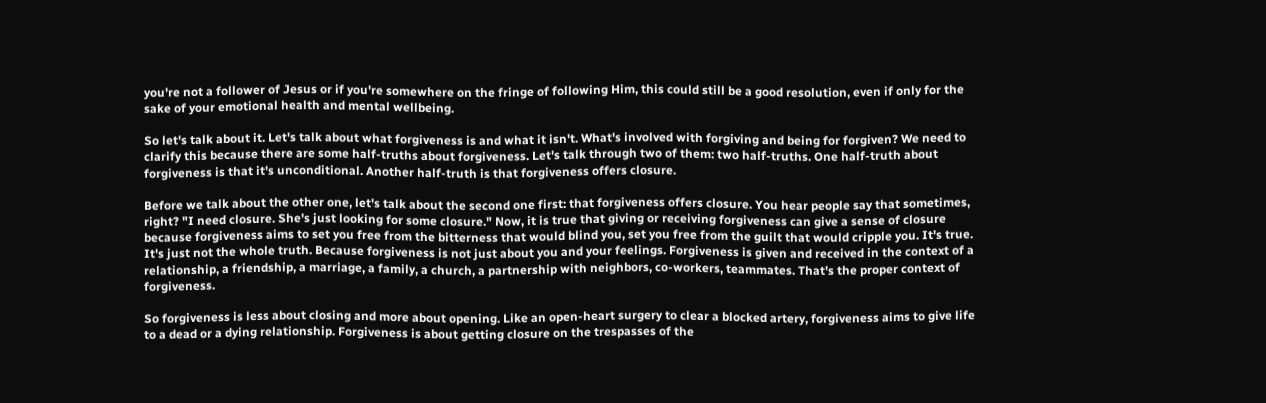you're not a follower of Jesus or if you're somewhere on the fringe of following Him, this could still be a good resolution, even if only for the sake of your emotional health and mental wellbeing.

So let's talk about it. Let's talk about what forgiveness is and what it isn't. What's involved with forgiving and being for forgiven? We need to clarify this because there are some half-truths about forgiveness. Let's talk through two of them: two half-truths. One half-truth about forgiveness is that it's unconditional. Another half-truth is that forgiveness offers closure.

Before we talk about the other one, let's talk about the second one first: that forgiveness offers closure. You hear people say that sometimes, right? "I need closure. She's just looking for some closure." Now, it is true that giving or receiving forgiveness can give a sense of closure because forgiveness aims to set you free from the bitterness that would blind you, set you free from the guilt that would cripple you. It's true. It's just not the whole truth. Because forgiveness is not just about you and your feelings. Forgiveness is given and received in the context of a relationship, a friendship, a marriage, a family, a church, a partnership with neighbors, co-workers, teammates. That's the proper context of forgiveness.

So forgiveness is less about closing and more about opening. Like an open-heart surgery to clear a blocked artery, forgiveness aims to give life to a dead or a dying relationship. Forgiveness is about getting closure on the trespasses of the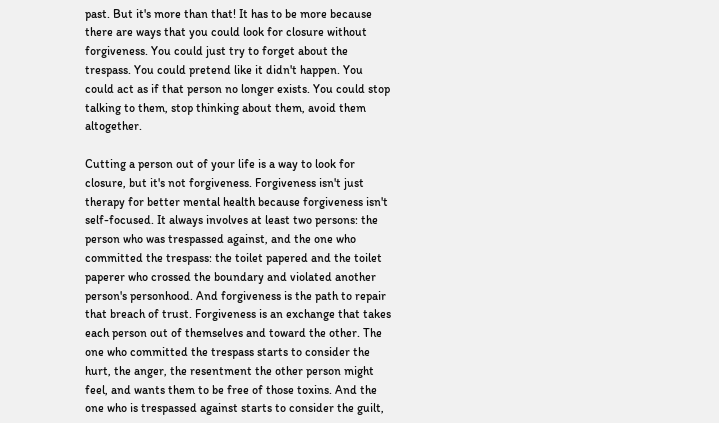past. But it's more than that! It has to be more because there are ways that you could look for closure without forgiveness. You could just try to forget about the trespass. You could pretend like it didn't happen. You could act as if that person no longer exists. You could stop talking to them, stop thinking about them, avoid them altogether.

Cutting a person out of your life is a way to look for closure, but it's not forgiveness. Forgiveness isn't just therapy for better mental health because forgiveness isn't self-focused. It always involves at least two persons: the person who was trespassed against, and the one who committed the trespass: the toilet papered and the toilet paperer who crossed the boundary and violated another person's personhood. And forgiveness is the path to repair that breach of trust. Forgiveness is an exchange that takes each person out of themselves and toward the other. The one who committed the trespass starts to consider the hurt, the anger, the resentment the other person might feel, and wants them to be free of those toxins. And the one who is trespassed against starts to consider the guilt,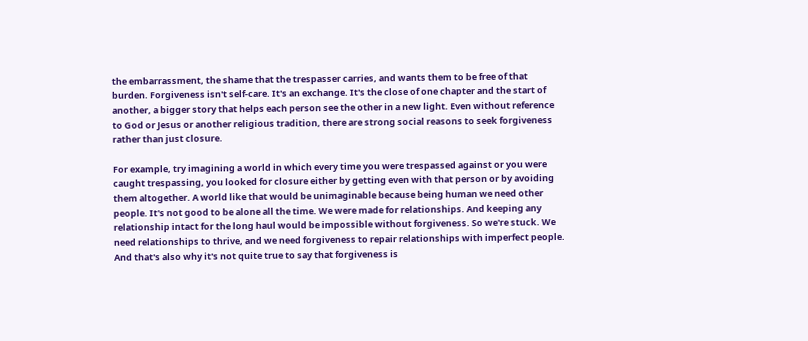the embarrassment, the shame that the trespasser carries, and wants them to be free of that burden. Forgiveness isn't self-care. It's an exchange. It's the close of one chapter and the start of another, a bigger story that helps each person see the other in a new light. Even without reference to God or Jesus or another religious tradition, there are strong social reasons to seek forgiveness rather than just closure.

For example, try imagining a world in which every time you were trespassed against or you were caught trespassing, you looked for closure either by getting even with that person or by avoiding them altogether. A world like that would be unimaginable because being human we need other people. It's not good to be alone all the time. We were made for relationships. And keeping any relationship intact for the long haul would be impossible without forgiveness. So we're stuck. We need relationships to thrive, and we need forgiveness to repair relationships with imperfect people. And that's also why it's not quite true to say that forgiveness is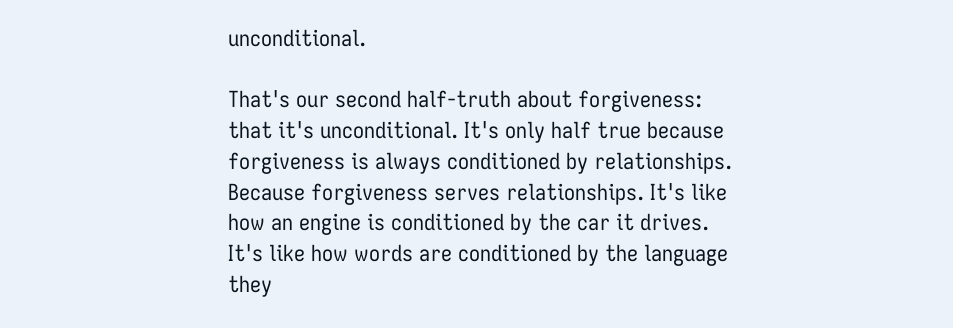unconditional.

That's our second half-truth about forgiveness: that it's unconditional. It's only half true because forgiveness is always conditioned by relationships. Because forgiveness serves relationships. It's like how an engine is conditioned by the car it drives. It's like how words are conditioned by the language they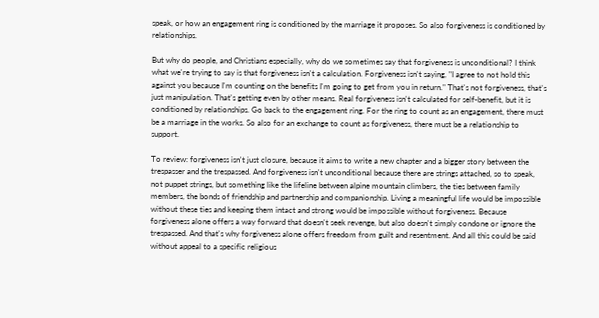speak, or how an engagement ring is conditioned by the marriage it proposes. So also forgiveness is conditioned by relationships.

But why do people, and Christians especially, why do we sometimes say that forgiveness is unconditional? I think what we're trying to say is that forgiveness isn't a calculation. Forgiveness isn't saying, "I agree to not hold this against you because I'm counting on the benefits I'm going to get from you in return." That's not forgiveness, that's just manipulation. That's getting even by other means. Real forgiveness isn't calculated for self-benefit, but it is conditioned by relationships. Go back to the engagement ring. For the ring to count as an engagement, there must be a marriage in the works. So also for an exchange to count as forgiveness, there must be a relationship to support.

To review: forgiveness isn't just closure, because it aims to write a new chapter and a bigger story between the trespasser and the trespassed. And forgiveness isn't unconditional because there are strings attached, so to speak, not puppet strings, but something like the lifeline between alpine mountain climbers, the ties between family members, the bonds of friendship and partnership and companionship. Living a meaningful life would be impossible without these ties and keeping them intact and strong would be impossible without forgiveness. Because forgiveness alone offers a way forward that doesn't seek revenge, but also doesn't simply condone or ignore the trespassed. And that's why forgiveness alone offers freedom from guilt and resentment. And all this could be said without appeal to a specific religious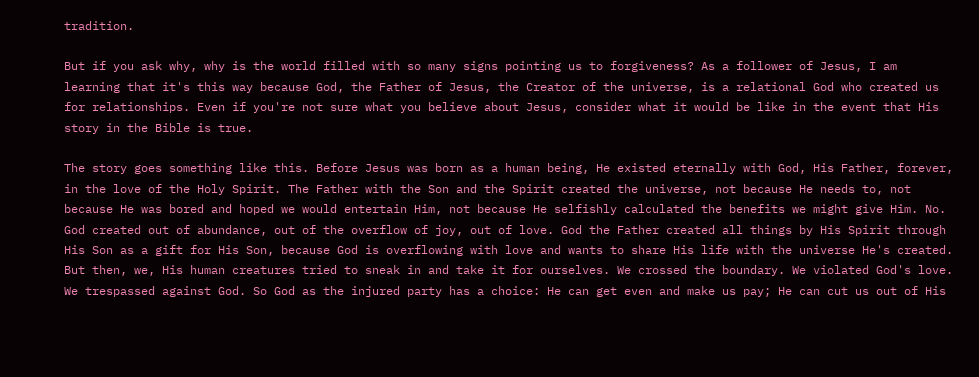tradition.

But if you ask why, why is the world filled with so many signs pointing us to forgiveness? As a follower of Jesus, I am learning that it's this way because God, the Father of Jesus, the Creator of the universe, is a relational God who created us for relationships. Even if you're not sure what you believe about Jesus, consider what it would be like in the event that His story in the Bible is true.

The story goes something like this. Before Jesus was born as a human being, He existed eternally with God, His Father, forever, in the love of the Holy Spirit. The Father with the Son and the Spirit created the universe, not because He needs to, not because He was bored and hoped we would entertain Him, not because He selfishly calculated the benefits we might give Him. No. God created out of abundance, out of the overflow of joy, out of love. God the Father created all things by His Spirit through His Son as a gift for His Son, because God is overflowing with love and wants to share His life with the universe He's created. But then, we, His human creatures tried to sneak in and take it for ourselves. We crossed the boundary. We violated God's love. We trespassed against God. So God as the injured party has a choice: He can get even and make us pay; He can cut us out of His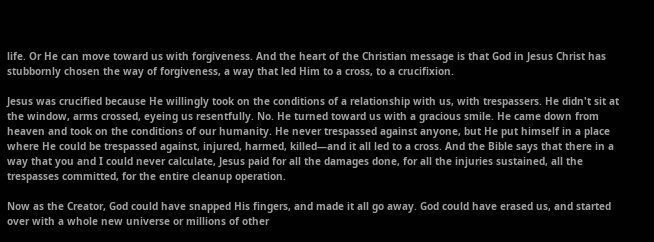life. Or He can move toward us with forgiveness. And the heart of the Christian message is that God in Jesus Christ has stubbornly chosen the way of forgiveness, a way that led Him to a cross, to a crucifixion.

Jesus was crucified because He willingly took on the conditions of a relationship with us, with trespassers. He didn't sit at the window, arms crossed, eyeing us resentfully. No. He turned toward us with a gracious smile. He came down from heaven and took on the conditions of our humanity. He never trespassed against anyone, but He put himself in a place where He could be trespassed against, injured, harmed, killed—and it all led to a cross. And the Bible says that there in a way that you and I could never calculate, Jesus paid for all the damages done, for all the injuries sustained, all the trespasses committed, for the entire cleanup operation.

Now as the Creator, God could have snapped His fingers, and made it all go away. God could have erased us, and started over with a whole new universe or millions of other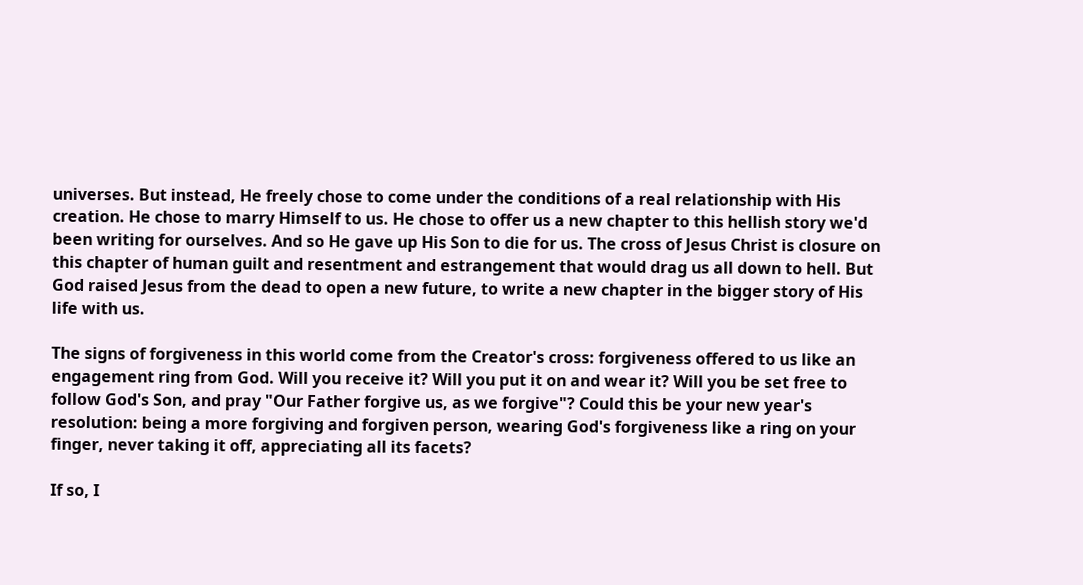universes. But instead, He freely chose to come under the conditions of a real relationship with His creation. He chose to marry Himself to us. He chose to offer us a new chapter to this hellish story we'd been writing for ourselves. And so He gave up His Son to die for us. The cross of Jesus Christ is closure on this chapter of human guilt and resentment and estrangement that would drag us all down to hell. But God raised Jesus from the dead to open a new future, to write a new chapter in the bigger story of His life with us.

The signs of forgiveness in this world come from the Creator's cross: forgiveness offered to us like an engagement ring from God. Will you receive it? Will you put it on and wear it? Will you be set free to follow God's Son, and pray "Our Father forgive us, as we forgive"? Could this be your new year's resolution: being a more forgiving and forgiven person, wearing God's forgiveness like a ring on your finger, never taking it off, appreciating all its facets?

If so, I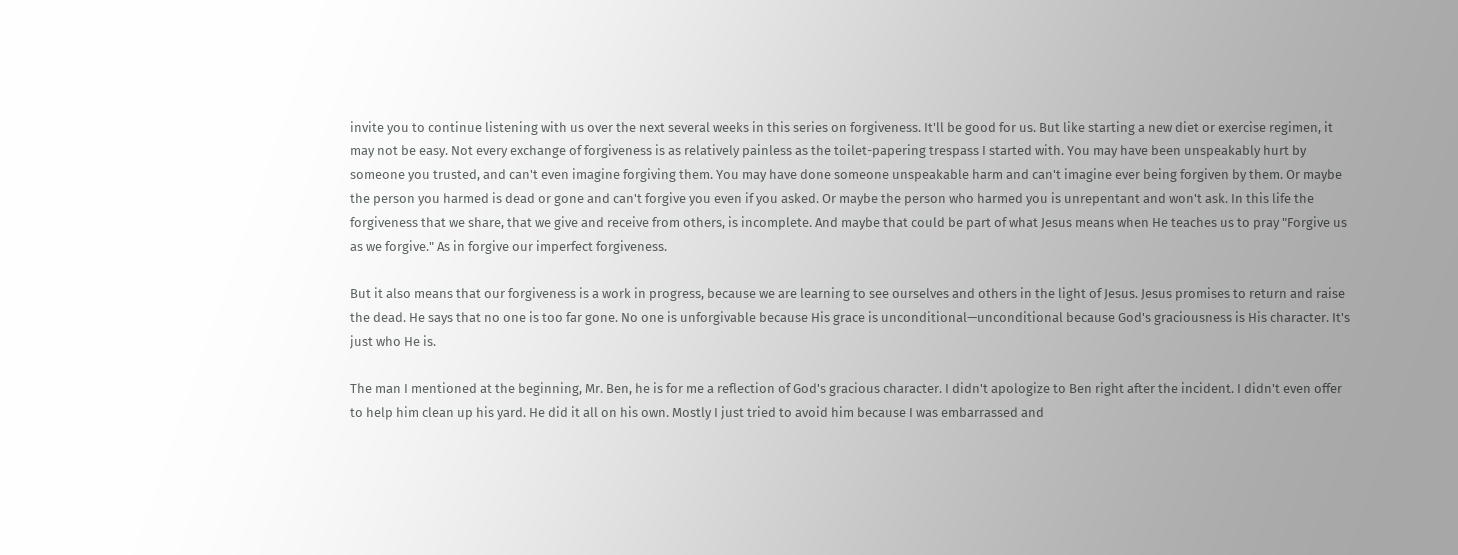invite you to continue listening with us over the next several weeks in this series on forgiveness. It'll be good for us. But like starting a new diet or exercise regimen, it may not be easy. Not every exchange of forgiveness is as relatively painless as the toilet-papering trespass I started with. You may have been unspeakably hurt by someone you trusted, and can't even imagine forgiving them. You may have done someone unspeakable harm and can't imagine ever being forgiven by them. Or maybe the person you harmed is dead or gone and can't forgive you even if you asked. Or maybe the person who harmed you is unrepentant and won't ask. In this life the forgiveness that we share, that we give and receive from others, is incomplete. And maybe that could be part of what Jesus means when He teaches us to pray "Forgive us as we forgive." As in forgive our imperfect forgiveness.

But it also means that our forgiveness is a work in progress, because we are learning to see ourselves and others in the light of Jesus. Jesus promises to return and raise the dead. He says that no one is too far gone. No one is unforgivable because His grace is unconditional—unconditional because God's graciousness is His character. It's just who He is.

The man I mentioned at the beginning, Mr. Ben, he is for me a reflection of God's gracious character. I didn't apologize to Ben right after the incident. I didn't even offer to help him clean up his yard. He did it all on his own. Mostly I just tried to avoid him because I was embarrassed and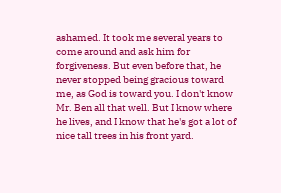ashamed. It took me several years to come around and ask him for forgiveness. But even before that, he never stopped being gracious toward me, as God is toward you. I don't know Mr. Ben all that well. But I know where he lives, and I know that he's got a lot of nice tall trees in his front yard.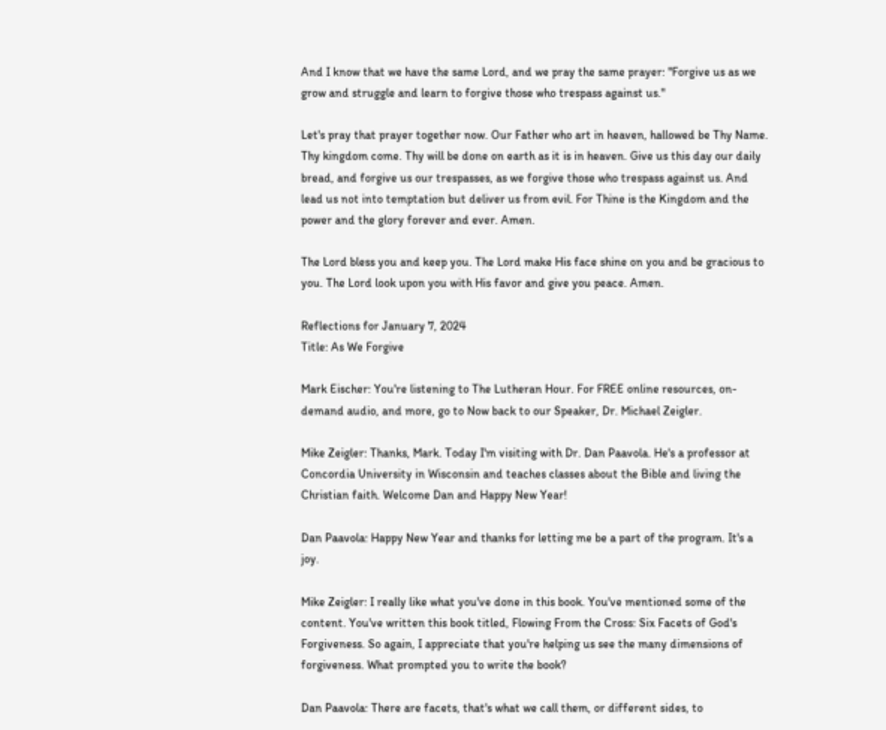And I know that we have the same Lord, and we pray the same prayer: "Forgive us as we grow and struggle and learn to forgive those who trespass against us."

Let's pray that prayer together now. Our Father who art in heaven, hallowed be Thy Name. Thy kingdom come. Thy will be done on earth as it is in heaven. Give us this day our daily bread, and forgive us our trespasses, as we forgive those who trespass against us. And lead us not into temptation but deliver us from evil. For Thine is the Kingdom and the power and the glory forever and ever. Amen.

The Lord bless you and keep you. The Lord make His face shine on you and be gracious to you. The Lord look upon you with His favor and give you peace. Amen.

Reflections for January 7, 2024
Title: As We Forgive

Mark Eischer: You're listening to The Lutheran Hour. For FREE online resources, on-demand audio, and more, go to Now back to our Speaker, Dr. Michael Zeigler.

Mike Zeigler: Thanks, Mark. Today I'm visiting with Dr. Dan Paavola. He's a professor at Concordia University in Wisconsin and teaches classes about the Bible and living the Christian faith. Welcome Dan and Happy New Year!

Dan Paavola: Happy New Year and thanks for letting me be a part of the program. It's a joy.

Mike Zeigler: I really like what you've done in this book. You've mentioned some of the content. You've written this book titled, Flowing From the Cross: Six Facets of God's Forgiveness. So again, I appreciate that you're helping us see the many dimensions of forgiveness. What prompted you to write the book?

Dan Paavola: There are facets, that's what we call them, or different sides, to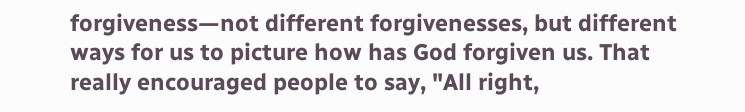forgiveness—not different forgivenesses, but different ways for us to picture how has God forgiven us. That really encouraged people to say, "All right,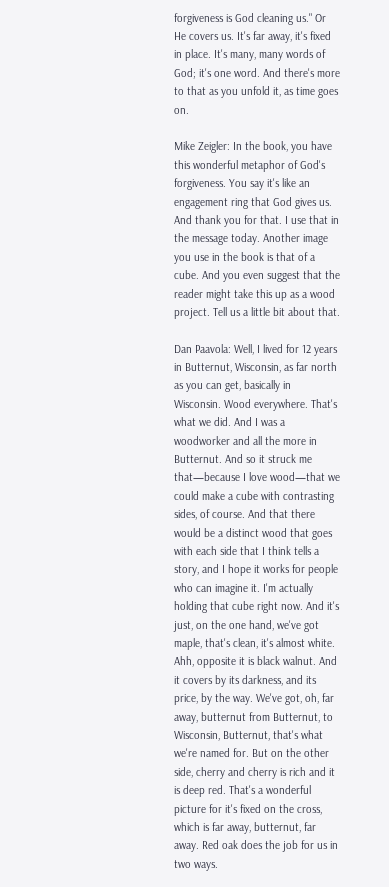forgiveness is God cleaning us." Or He covers us. It's far away, it's fixed in place. It's many, many words of God; it's one word. And there's more to that as you unfold it, as time goes on.

Mike Zeigler: In the book, you have this wonderful metaphor of God's forgiveness. You say it's like an engagement ring that God gives us. And thank you for that. I use that in the message today. Another image you use in the book is that of a cube. And you even suggest that the reader might take this up as a wood project. Tell us a little bit about that.

Dan Paavola: Well, I lived for 12 years in Butternut, Wisconsin, as far north as you can get, basically in Wisconsin. Wood everywhere. That's what we did. And I was a woodworker and all the more in Butternut. And so it struck me that—because I love wood—that we could make a cube with contrasting sides, of course. And that there would be a distinct wood that goes with each side that I think tells a story, and I hope it works for people who can imagine it. I'm actually holding that cube right now. And it's just, on the one hand, we've got maple, that's clean, it's almost white. Ahh, opposite it is black walnut. And it covers by its darkness, and its price, by the way. We've got, oh, far away, butternut from Butternut, to Wisconsin, Butternut, that's what we're named for. But on the other side, cherry and cherry is rich and it is deep red. That's a wonderful picture for it's fixed on the cross, which is far away, butternut, far away. Red oak does the job for us in two ways.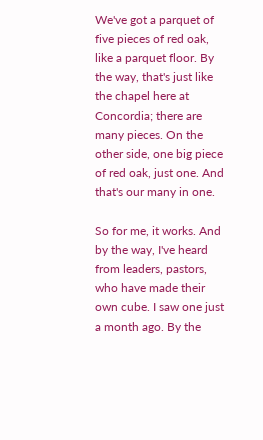We've got a parquet of five pieces of red oak, like a parquet floor. By the way, that's just like the chapel here at Concordia; there are many pieces. On the other side, one big piece of red oak, just one. And that's our many in one.

So for me, it works. And by the way, I've heard from leaders, pastors, who have made their own cube. I saw one just a month ago. By the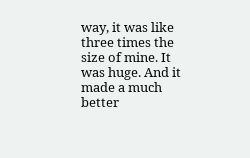way, it was like three times the size of mine. It was huge. And it made a much better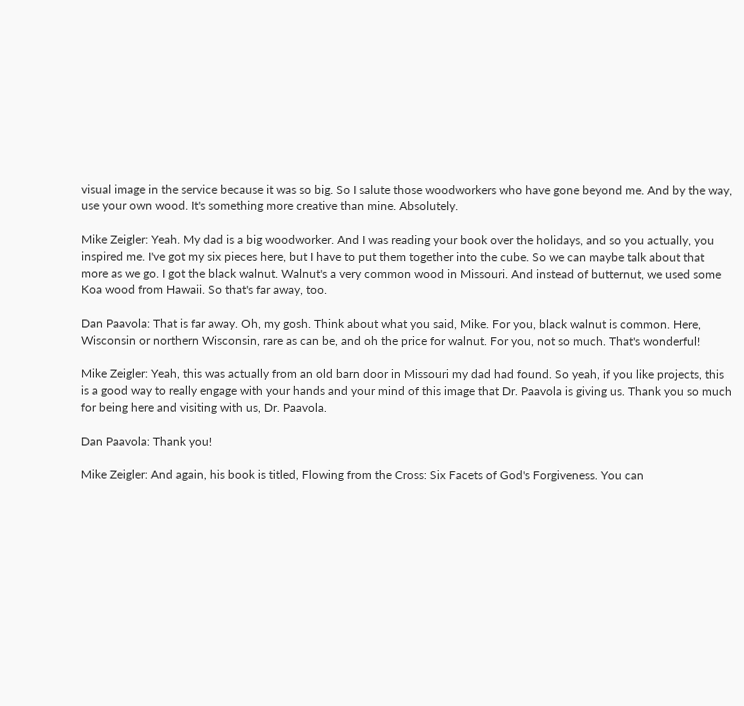visual image in the service because it was so big. So I salute those woodworkers who have gone beyond me. And by the way, use your own wood. It's something more creative than mine. Absolutely.

Mike Zeigler: Yeah. My dad is a big woodworker. And I was reading your book over the holidays, and so you actually, you inspired me. I've got my six pieces here, but I have to put them together into the cube. So we can maybe talk about that more as we go. I got the black walnut. Walnut's a very common wood in Missouri. And instead of butternut, we used some Koa wood from Hawaii. So that's far away, too.

Dan Paavola: That is far away. Oh, my gosh. Think about what you said, Mike. For you, black walnut is common. Here, Wisconsin or northern Wisconsin, rare as can be, and oh the price for walnut. For you, not so much. That's wonderful!

Mike Zeigler: Yeah, this was actually from an old barn door in Missouri my dad had found. So yeah, if you like projects, this is a good way to really engage with your hands and your mind of this image that Dr. Paavola is giving us. Thank you so much for being here and visiting with us, Dr. Paavola.

Dan Paavola: Thank you!

Mike Zeigler: And again, his book is titled, Flowing from the Cross: Six Facets of God's Forgiveness. You can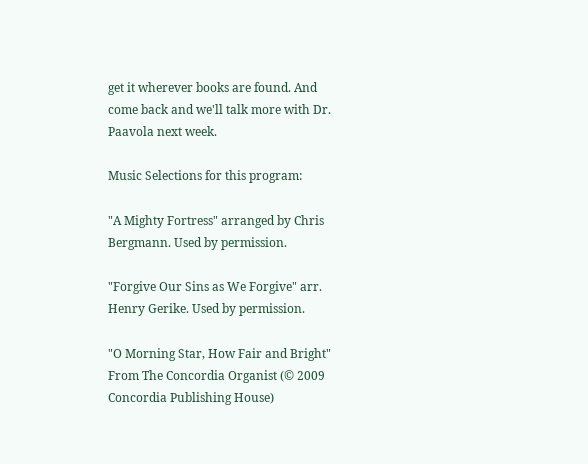get it wherever books are found. And come back and we'll talk more with Dr. Paavola next week.

Music Selections for this program:

"A Mighty Fortress" arranged by Chris Bergmann. Used by permission.

"Forgive Our Sins as We Forgive" arr. Henry Gerike. Used by permission.

"O Morning Star, How Fair and Bright" From The Concordia Organist (© 2009 Concordia Publishing House)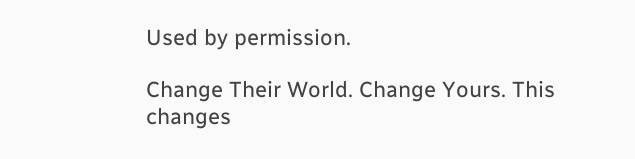Used by permission.

Change Their World. Change Yours. This changes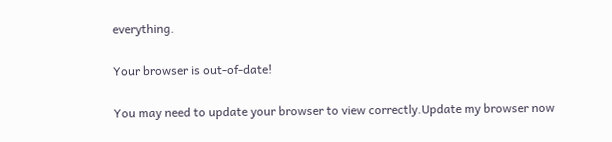everything.

Your browser is out-of-date!

You may need to update your browser to view correctly.Update my browser now